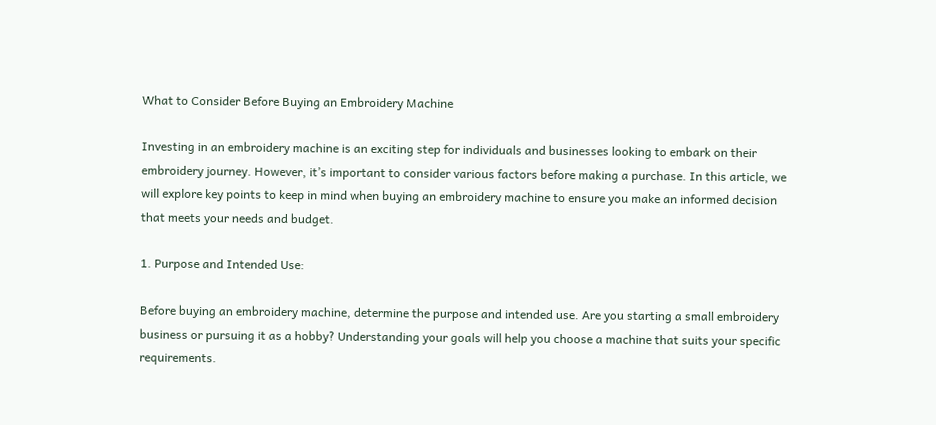What to Consider Before Buying an Embroidery Machine

Investing in an embroidery machine is an exciting step for individuals and businesses looking to embark on their embroidery journey. However, it’s important to consider various factors before making a purchase. In this article, we will explore key points to keep in mind when buying an embroidery machine to ensure you make an informed decision that meets your needs and budget.

1. Purpose and Intended Use:

Before buying an embroidery machine, determine the purpose and intended use. Are you starting a small embroidery business or pursuing it as a hobby? Understanding your goals will help you choose a machine that suits your specific requirements.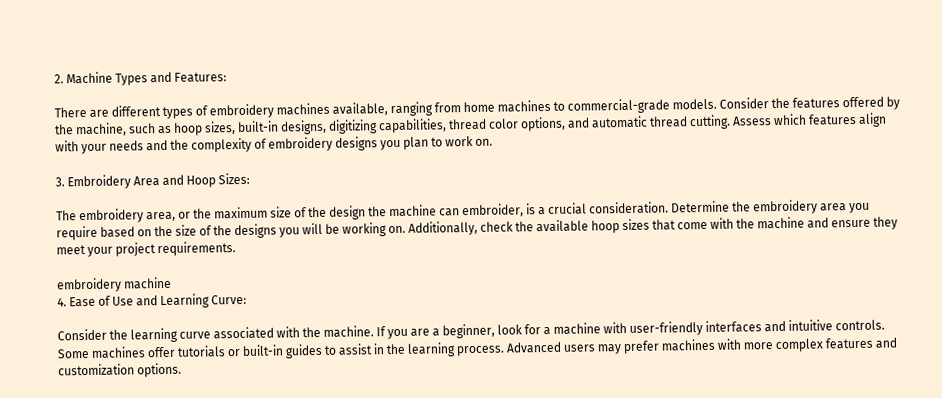2. Machine Types and Features:

There are different types of embroidery machines available, ranging from home machines to commercial-grade models. Consider the features offered by the machine, such as hoop sizes, built-in designs, digitizing capabilities, thread color options, and automatic thread cutting. Assess which features align with your needs and the complexity of embroidery designs you plan to work on.

3. Embroidery Area and Hoop Sizes:

The embroidery area, or the maximum size of the design the machine can embroider, is a crucial consideration. Determine the embroidery area you require based on the size of the designs you will be working on. Additionally, check the available hoop sizes that come with the machine and ensure they meet your project requirements.

embroidery machine
4. Ease of Use and Learning Curve:

Consider the learning curve associated with the machine. If you are a beginner, look for a machine with user-friendly interfaces and intuitive controls. Some machines offer tutorials or built-in guides to assist in the learning process. Advanced users may prefer machines with more complex features and customization options.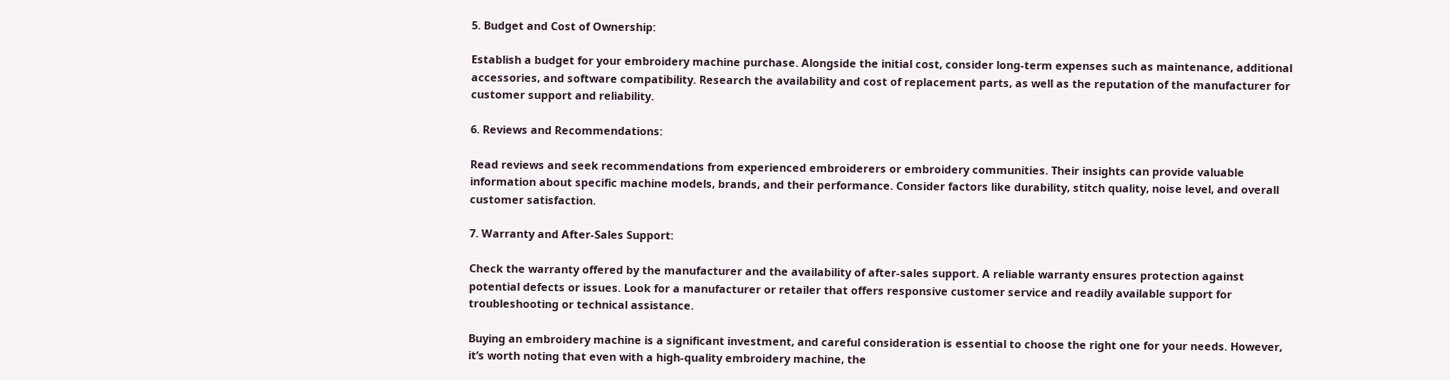5. Budget and Cost of Ownership:

Establish a budget for your embroidery machine purchase. Alongside the initial cost, consider long-term expenses such as maintenance, additional accessories, and software compatibility. Research the availability and cost of replacement parts, as well as the reputation of the manufacturer for customer support and reliability.

6. Reviews and Recommendations:

Read reviews and seek recommendations from experienced embroiderers or embroidery communities. Their insights can provide valuable information about specific machine models, brands, and their performance. Consider factors like durability, stitch quality, noise level, and overall customer satisfaction.

7. Warranty and After-Sales Support:

Check the warranty offered by the manufacturer and the availability of after-sales support. A reliable warranty ensures protection against potential defects or issues. Look for a manufacturer or retailer that offers responsive customer service and readily available support for troubleshooting or technical assistance.

Buying an embroidery machine is a significant investment, and careful consideration is essential to choose the right one for your needs. However, it’s worth noting that even with a high-quality embroidery machine, the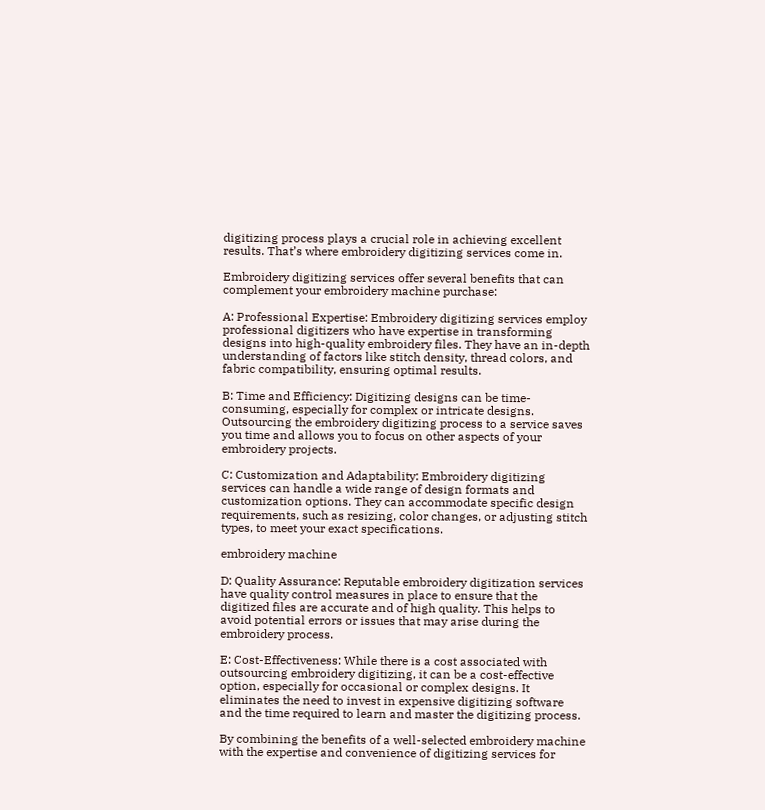digitizing process plays a crucial role in achieving excellent results. That’s where embroidery digitizing services come in.

Embroidery digitizing services offer several benefits that can complement your embroidery machine purchase:

A: Professional Expertise: Embroidery digitizing services employ professional digitizers who have expertise in transforming designs into high-quality embroidery files. They have an in-depth understanding of factors like stitch density, thread colors, and fabric compatibility, ensuring optimal results.

B: Time and Efficiency: Digitizing designs can be time-consuming, especially for complex or intricate designs. Outsourcing the embroidery digitizing process to a service saves you time and allows you to focus on other aspects of your embroidery projects.

C: Customization and Adaptability: Embroidery digitizing services can handle a wide range of design formats and customization options. They can accommodate specific design requirements, such as resizing, color changes, or adjusting stitch types, to meet your exact specifications.

embroidery machine

D: Quality Assurance: Reputable embroidery digitization services have quality control measures in place to ensure that the digitized files are accurate and of high quality. This helps to avoid potential errors or issues that may arise during the embroidery process.

E: Cost-Effectiveness: While there is a cost associated with outsourcing embroidery digitizing, it can be a cost-effective option, especially for occasional or complex designs. It eliminates the need to invest in expensive digitizing software and the time required to learn and master the digitizing process.

By combining the benefits of a well-selected embroidery machine with the expertise and convenience of digitizing services for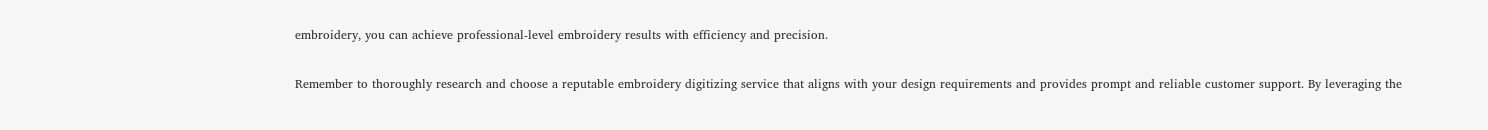embroidery, you can achieve professional-level embroidery results with efficiency and precision.

Remember to thoroughly research and choose a reputable embroidery digitizing service that aligns with your design requirements and provides prompt and reliable customer support. By leveraging the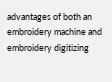advantages of both an embroidery machine and embroidery digitizing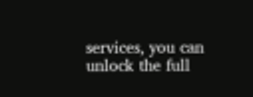services, you can unlock the full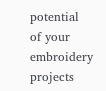potential of your embroidery projects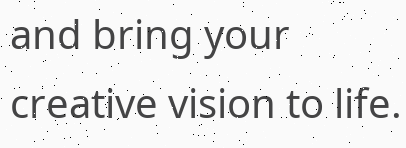and bring your creative vision to life.